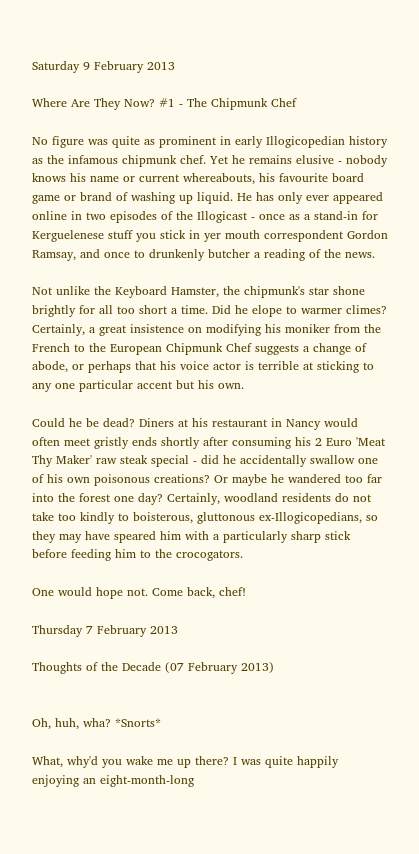Saturday 9 February 2013

Where Are They Now? #1 - The Chipmunk Chef

No figure was quite as prominent in early Illogicopedian history as the infamous chipmunk chef. Yet he remains elusive - nobody knows his name or current whereabouts, his favourite board game or brand of washing up liquid. He has only ever appeared online in two episodes of the Illogicast - once as a stand-in for Kerguelenese stuff you stick in yer mouth correspondent Gordon Ramsay, and once to drunkenly butcher a reading of the news.

Not unlike the Keyboard Hamster, the chipmunk's star shone brightly for all too short a time. Did he elope to warmer climes? Certainly, a great insistence on modifying his moniker from the French to the European Chipmunk Chef suggests a change of abode, or perhaps that his voice actor is terrible at sticking to any one particular accent but his own.

Could he be dead? Diners at his restaurant in Nancy would often meet gristly ends shortly after consuming his 2 Euro 'Meat Thy Maker' raw steak special - did he accidentally swallow one of his own poisonous creations? Or maybe he wandered too far into the forest one day? Certainly, woodland residents do not take too kindly to boisterous, gluttonous ex-Illogicopedians, so they may have speared him with a particularly sharp stick before feeding him to the crocogators.

One would hope not. Come back, chef!

Thursday 7 February 2013

Thoughts of the Decade (07 February 2013)


Oh, huh, wha? *Snorts*

What, why'd you wake me up there? I was quite happily enjoying an eight-month-long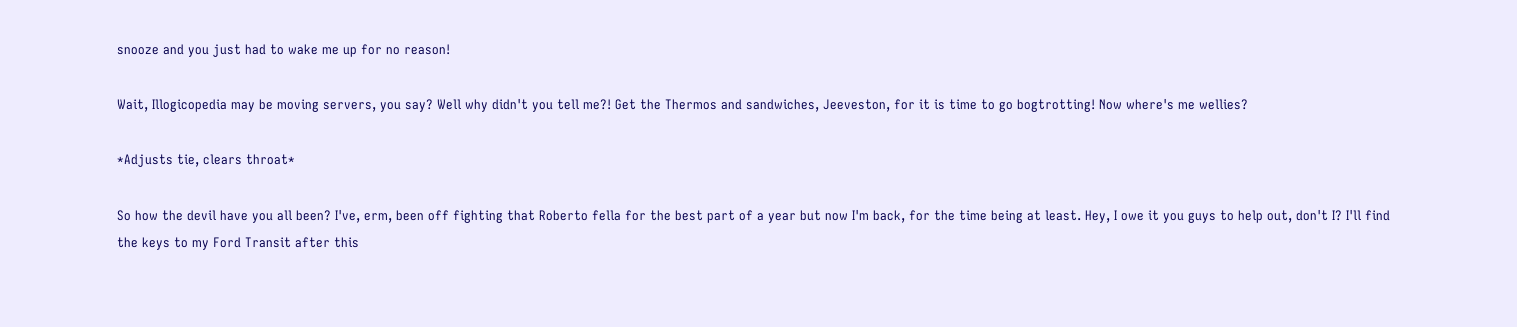snooze and you just had to wake me up for no reason!

Wait, Illogicopedia may be moving servers, you say? Well why didn't you tell me?! Get the Thermos and sandwiches, Jeeveston, for it is time to go bogtrotting! Now where's me wellies?

*Adjusts tie, clears throat*

So how the devil have you all been? I've, erm, been off fighting that Roberto fella for the best part of a year but now I'm back, for the time being at least. Hey, I owe it you guys to help out, don't I? I'll find the keys to my Ford Transit after this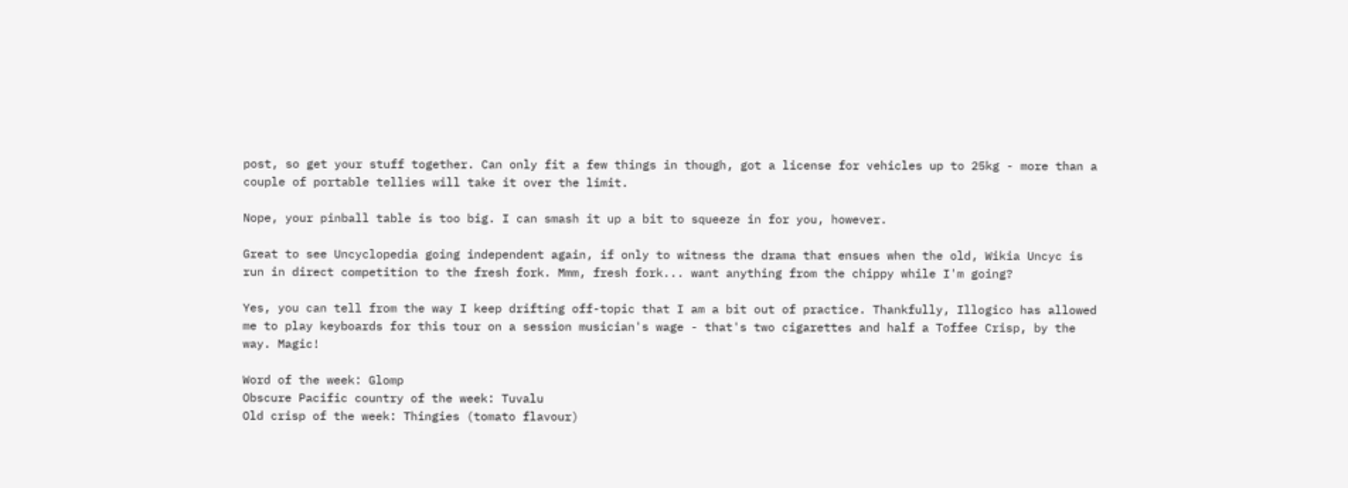post, so get your stuff together. Can only fit a few things in though, got a license for vehicles up to 25kg - more than a couple of portable tellies will take it over the limit.

Nope, your pinball table is too big. I can smash it up a bit to squeeze in for you, however.

Great to see Uncyclopedia going independent again, if only to witness the drama that ensues when the old, Wikia Uncyc is run in direct competition to the fresh fork. Mmm, fresh fork... want anything from the chippy while I'm going?

Yes, you can tell from the way I keep drifting off-topic that I am a bit out of practice. Thankfully, Illogico has allowed me to play keyboards for this tour on a session musician's wage - that's two cigarettes and half a Toffee Crisp, by the way. Magic!

Word of the week: Glomp
Obscure Pacific country of the week: Tuvalu
Old crisp of the week: Thingies (tomato flavour)